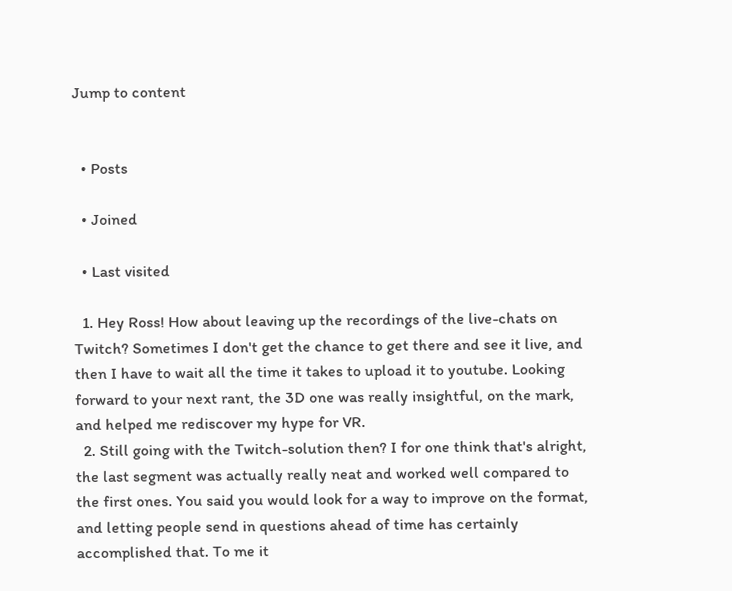Jump to content


  • Posts

  • Joined

  • Last visited

  1. Hey Ross! How about leaving up the recordings of the live-chats on Twitch? Sometimes I don't get the chance to get there and see it live, and then I have to wait all the time it takes to upload it to youtube. Looking forward to your next rant, the 3D one was really insightful, on the mark, and helped me rediscover my hype for VR.
  2. Still going with the Twitch-solution then? I for one think that's alright, the last segment was actually really neat and worked well compared to the first ones. You said you would look for a way to improve on the format, and letting people send in questions ahead of time has certainly accomplished that. To me it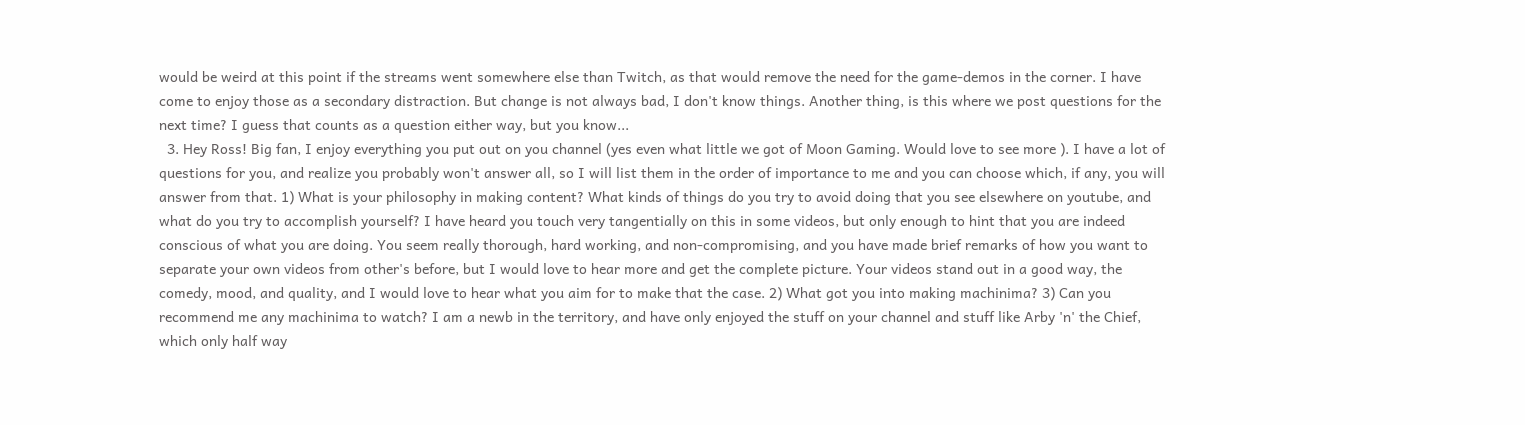would be weird at this point if the streams went somewhere else than Twitch, as that would remove the need for the game-demos in the corner. I have come to enjoy those as a secondary distraction. But change is not always bad, I don't know things. Another thing, is this where we post questions for the next time? I guess that counts as a question either way, but you know...
  3. Hey Ross! Big fan, I enjoy everything you put out on you channel (yes even what little we got of Moon Gaming. Would love to see more ). I have a lot of questions for you, and realize you probably won't answer all, so I will list them in the order of importance to me and you can choose which, if any, you will answer from that. 1) What is your philosophy in making content? What kinds of things do you try to avoid doing that you see elsewhere on youtube, and what do you try to accomplish yourself? I have heard you touch very tangentially on this in some videos, but only enough to hint that you are indeed conscious of what you are doing. You seem really thorough, hard working, and non-compromising, and you have made brief remarks of how you want to separate your own videos from other's before, but I would love to hear more and get the complete picture. Your videos stand out in a good way, the comedy, mood, and quality, and I would love to hear what you aim for to make that the case. 2) What got you into making machinima? 3) Can you recommend me any machinima to watch? I am a newb in the territory, and have only enjoyed the stuff on your channel and stuff like Arby 'n' the Chief, which only half way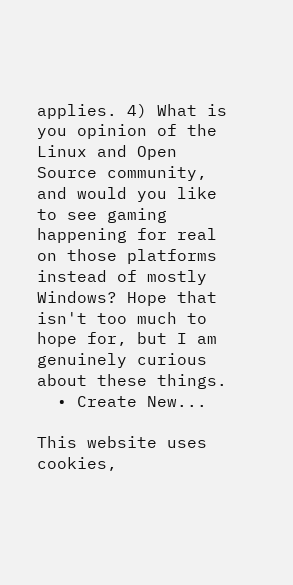applies. 4) What is you opinion of the Linux and Open Source community, and would you like to see gaming happening for real on those platforms instead of mostly Windows? Hope that isn't too much to hope for, but I am genuinely curious about these things.
  • Create New...

This website uses cookies,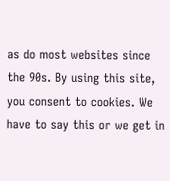as do most websites since the 90s. By using this site, you consent to cookies. We have to say this or we get in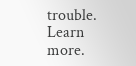trouble. Learn more.